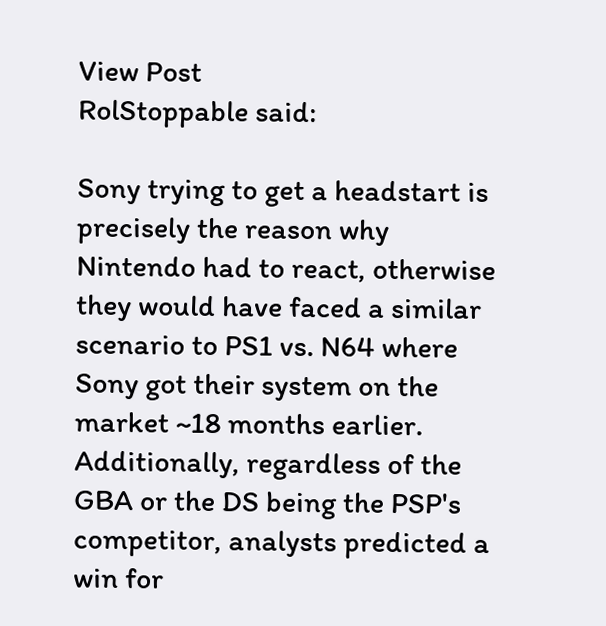View Post
RolStoppable said:

Sony trying to get a headstart is precisely the reason why Nintendo had to react, otherwise they would have faced a similar scenario to PS1 vs. N64 where Sony got their system on the market ~18 months earlier. Additionally, regardless of the GBA or the DS being the PSP's competitor, analysts predicted a win for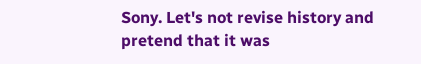Sony. Let's not revise history and pretend that it was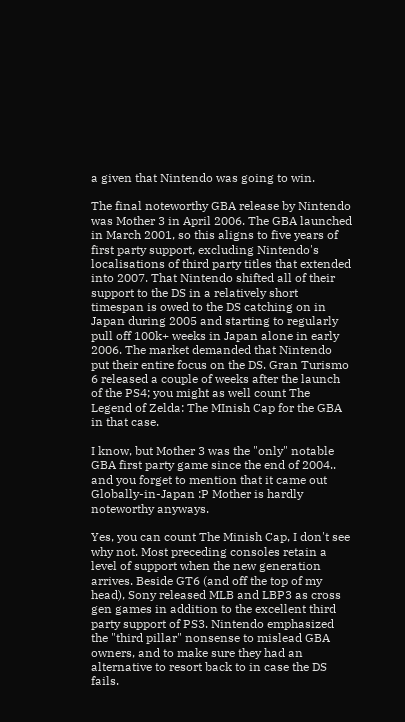a given that Nintendo was going to win.

The final noteworthy GBA release by Nintendo was Mother 3 in April 2006. The GBA launched in March 2001, so this aligns to five years of first party support, excluding Nintendo's localisations of third party titles that extended into 2007. That Nintendo shifted all of their support to the DS in a relatively short timespan is owed to the DS catching on in Japan during 2005 and starting to regularly pull off 100k+ weeks in Japan alone in early 2006. The market demanded that Nintendo put their entire focus on the DS. Gran Turismo 6 released a couple of weeks after the launch of the PS4; you might as well count The Legend of Zelda: The MInish Cap for the GBA in that case.

I know, but Mother 3 was the "only" notable GBA first party game since the end of 2004.. and you forget to mention that it came out Globally-in-Japan :P Mother is hardly noteworthy anyways.

Yes, you can count The Minish Cap, I don't see why not. Most preceding consoles retain a level of support when the new generation arrives. Beside GT6 (and off the top of my head), Sony released MLB and LBP3 as cross gen games in addition to the excellent third party support of PS3. Nintendo emphasized the "third pillar" nonsense to mislead GBA owners, and to make sure they had an alternative to resort back to in case the DS fails.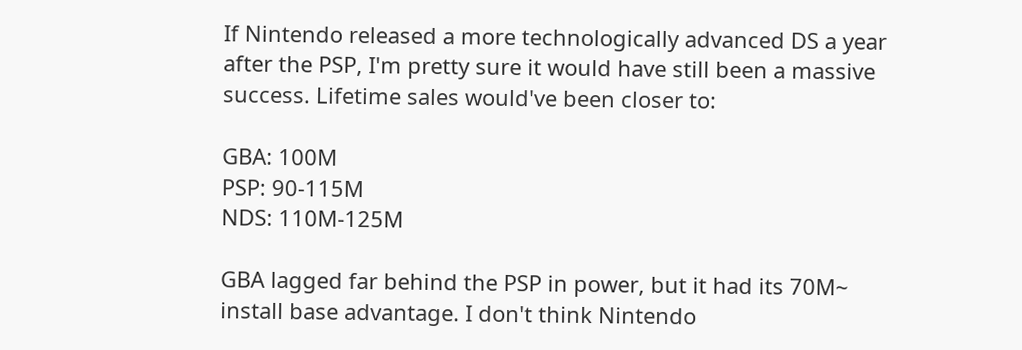If Nintendo released a more technologically advanced DS a year after the PSP, I'm pretty sure it would have still been a massive success. Lifetime sales would've been closer to:

GBA: 100M
PSP: 90-115M
NDS: 110M-125M

GBA lagged far behind the PSP in power, but it had its 70M~ install base advantage. I don't think Nintendo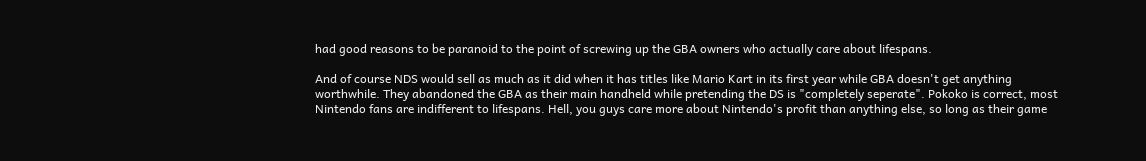had good reasons to be paranoid to the point of screwing up the GBA owners who actually care about lifespans.

And of course NDS would sell as much as it did when it has titles like Mario Kart in its first year while GBA doesn't get anything worthwhile. They abandoned the GBA as their main handheld while pretending the DS is "completely seperate". Pokoko is correct, most Nintendo fans are indifferent to lifespans. Hell, you guys care more about Nintendo's profit than anything else, so long as their game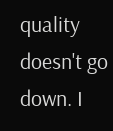quality doesn't go down. I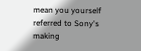mean you yourself referred to Sony's making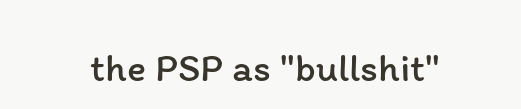the PSP as "bullshit"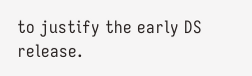to justify the early DS release.